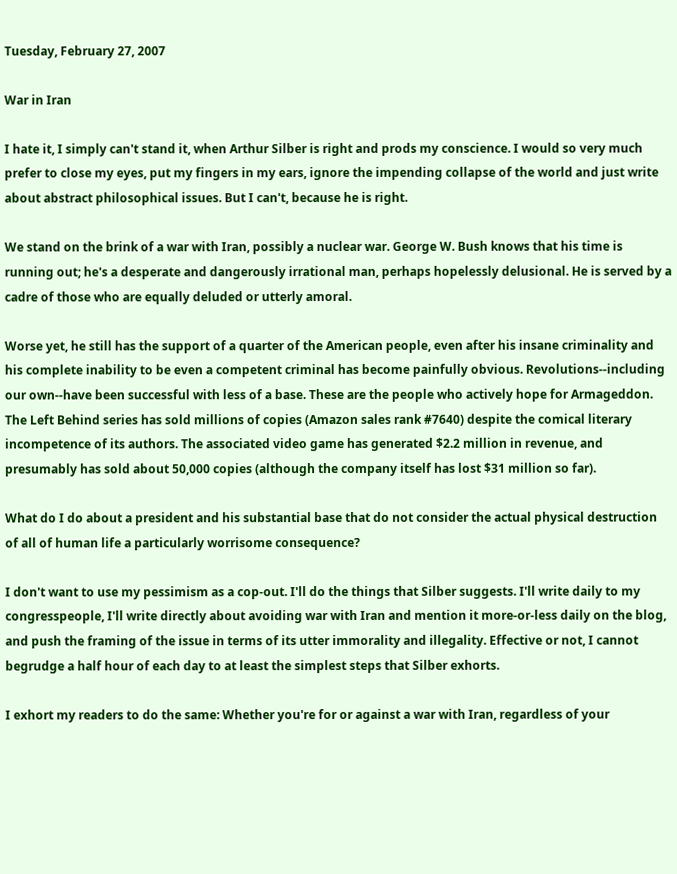Tuesday, February 27, 2007

War in Iran

I hate it, I simply can't stand it, when Arthur Silber is right and prods my conscience. I would so very much prefer to close my eyes, put my fingers in my ears, ignore the impending collapse of the world and just write about abstract philosophical issues. But I can't, because he is right.

We stand on the brink of a war with Iran, possibly a nuclear war. George W. Bush knows that his time is running out; he's a desperate and dangerously irrational man, perhaps hopelessly delusional. He is served by a cadre of those who are equally deluded or utterly amoral.

Worse yet, he still has the support of a quarter of the American people, even after his insane criminality and his complete inability to be even a competent criminal has become painfully obvious. Revolutions--including our own--have been successful with less of a base. These are the people who actively hope for Armageddon. The Left Behind series has sold millions of copies (Amazon sales rank #7640) despite the comical literary incompetence of its authors. The associated video game has generated $2.2 million in revenue, and presumably has sold about 50,000 copies (although the company itself has lost $31 million so far).

What do I do about a president and his substantial base that do not consider the actual physical destruction of all of human life a particularly worrisome consequence?

I don't want to use my pessimism as a cop-out. I'll do the things that Silber suggests. I'll write daily to my congresspeople, I'll write directly about avoiding war with Iran and mention it more-or-less daily on the blog, and push the framing of the issue in terms of its utter immorality and illegality. Effective or not, I cannot begrudge a half hour of each day to at least the simplest steps that Silber exhorts.

I exhort my readers to do the same: Whether you're for or against a war with Iran, regardless of your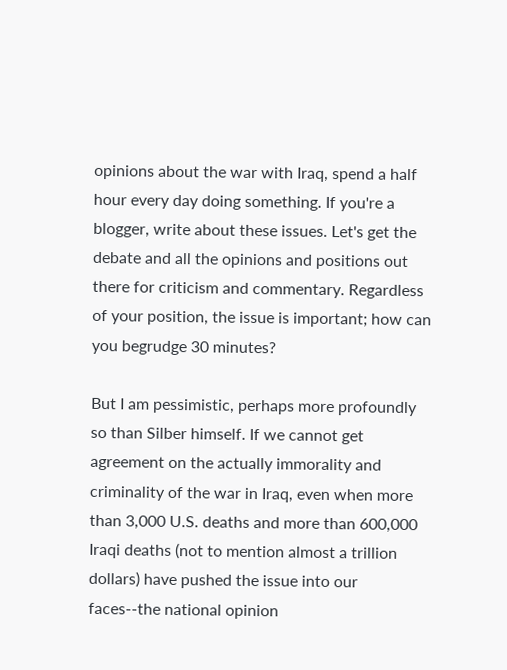opinions about the war with Iraq, spend a half hour every day doing something. If you're a blogger, write about these issues. Let's get the debate and all the opinions and positions out there for criticism and commentary. Regardless of your position, the issue is important; how can you begrudge 30 minutes?

But I am pessimistic, perhaps more profoundly so than Silber himself. If we cannot get agreement on the actually immorality and criminality of the war in Iraq, even when more than 3,000 U.S. deaths and more than 600,000 Iraqi deaths (not to mention almost a trillion dollars) have pushed the issue into our faces--the national opinion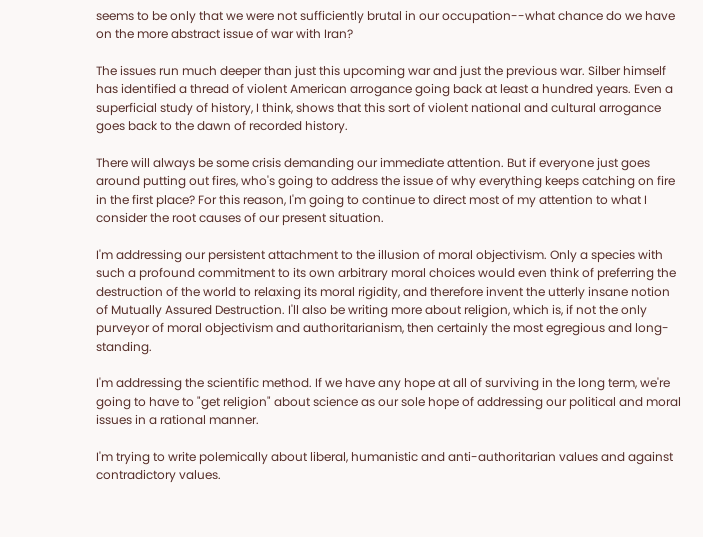seems to be only that we were not sufficiently brutal in our occupation--what chance do we have on the more abstract issue of war with Iran?

The issues run much deeper than just this upcoming war and just the previous war. Silber himself has identified a thread of violent American arrogance going back at least a hundred years. Even a superficial study of history, I think, shows that this sort of violent national and cultural arrogance goes back to the dawn of recorded history.

There will always be some crisis demanding our immediate attention. But if everyone just goes around putting out fires, who's going to address the issue of why everything keeps catching on fire in the first place? For this reason, I'm going to continue to direct most of my attention to what I consider the root causes of our present situation.

I'm addressing our persistent attachment to the illusion of moral objectivism. Only a species with such a profound commitment to its own arbitrary moral choices would even think of preferring the destruction of the world to relaxing its moral rigidity, and therefore invent the utterly insane notion of Mutually Assured Destruction. I'll also be writing more about religion, which is, if not the only purveyor of moral objectivism and authoritarianism, then certainly the most egregious and long-standing.

I'm addressing the scientific method. If we have any hope at all of surviving in the long term, we're going to have to "get religion" about science as our sole hope of addressing our political and moral issues in a rational manner.

I'm trying to write polemically about liberal, humanistic and anti-authoritarian values and against contradictory values.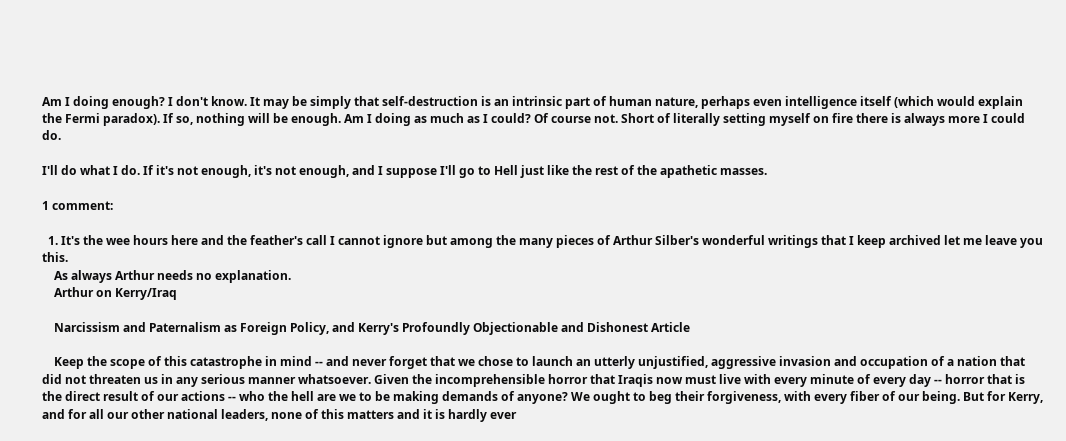Am I doing enough? I don't know. It may be simply that self-destruction is an intrinsic part of human nature, perhaps even intelligence itself (which would explain the Fermi paradox). If so, nothing will be enough. Am I doing as much as I could? Of course not. Short of literally setting myself on fire there is always more I could do.

I'll do what I do. If it's not enough, it's not enough, and I suppose I'll go to Hell just like the rest of the apathetic masses.

1 comment:

  1. It's the wee hours here and the feather's call I cannot ignore but among the many pieces of Arthur Silber's wonderful writings that I keep archived let me leave you this.
    As always Arthur needs no explanation.
    Arthur on Kerry/Iraq

    Narcissism and Paternalism as Foreign Policy, and Kerry's Profoundly Objectionable and Dishonest Article

    Keep the scope of this catastrophe in mind -- and never forget that we chose to launch an utterly unjustified, aggressive invasion and occupation of a nation that did not threaten us in any serious manner whatsoever. Given the incomprehensible horror that Iraqis now must live with every minute of every day -- horror that is the direct result of our actions -- who the hell are we to be making demands of anyone? We ought to beg their forgiveness, with every fiber of our being. But for Kerry, and for all our other national leaders, none of this matters and it is hardly ever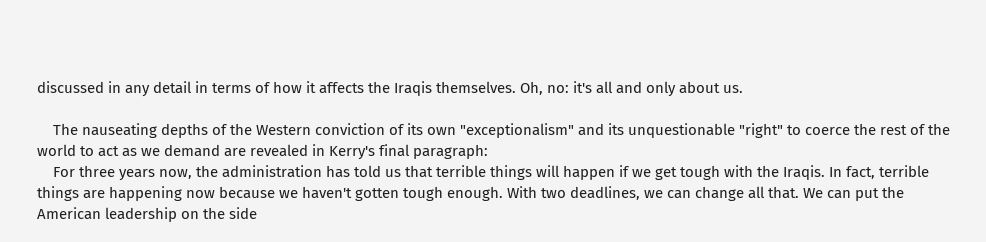discussed in any detail in terms of how it affects the Iraqis themselves. Oh, no: it's all and only about us.

    The nauseating depths of the Western conviction of its own "exceptionalism" and its unquestionable "right" to coerce the rest of the world to act as we demand are revealed in Kerry's final paragraph:
    For three years now, the administration has told us that terrible things will happen if we get tough with the Iraqis. In fact, terrible things are happening now because we haven't gotten tough enough. With two deadlines, we can change all that. We can put the American leadership on the side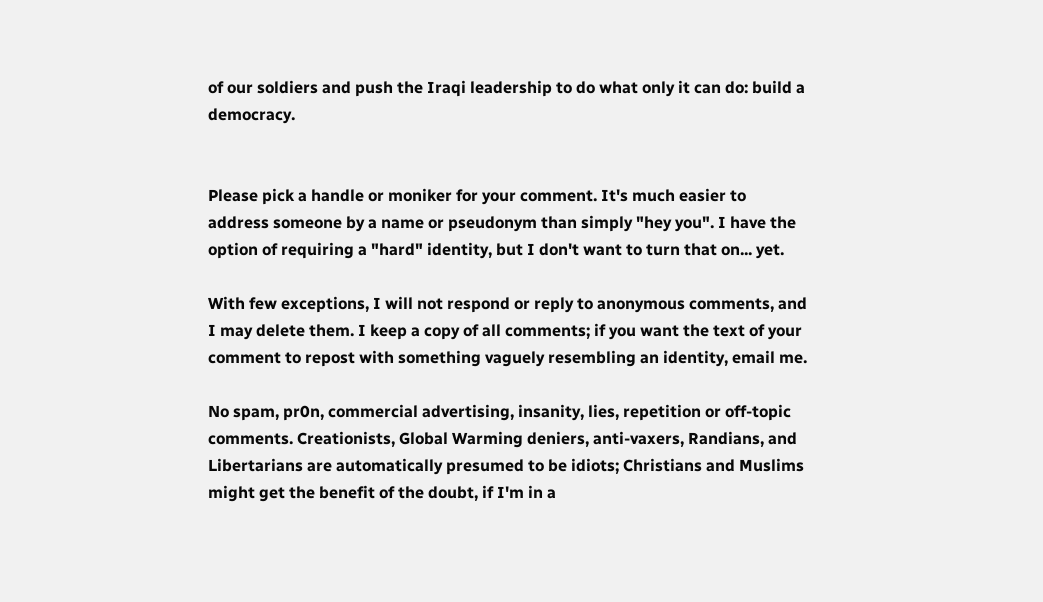of our soldiers and push the Iraqi leadership to do what only it can do: build a democracy.


Please pick a handle or moniker for your comment. It's much easier to address someone by a name or pseudonym than simply "hey you". I have the option of requiring a "hard" identity, but I don't want to turn that on... yet.

With few exceptions, I will not respond or reply to anonymous comments, and I may delete them. I keep a copy of all comments; if you want the text of your comment to repost with something vaguely resembling an identity, email me.

No spam, pr0n, commercial advertising, insanity, lies, repetition or off-topic comments. Creationists, Global Warming deniers, anti-vaxers, Randians, and Libertarians are automatically presumed to be idiots; Christians and Muslims might get the benefit of the doubt, if I'm in a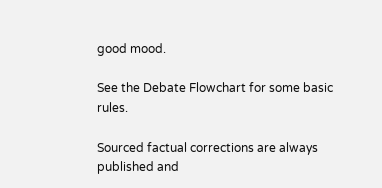good mood.

See the Debate Flowchart for some basic rules.

Sourced factual corrections are always published and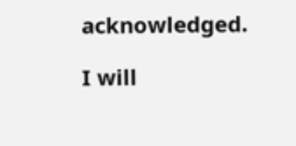acknowledged.

I will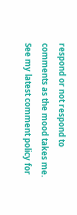respond or not respond to comments as the mood takes me. See my latest comment policy for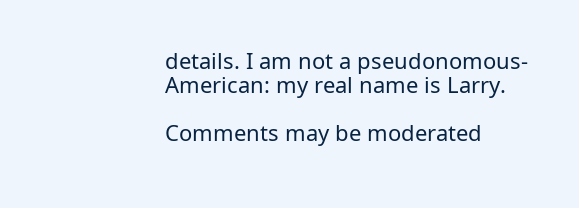details. I am not a pseudonomous-American: my real name is Larry.

Comments may be moderated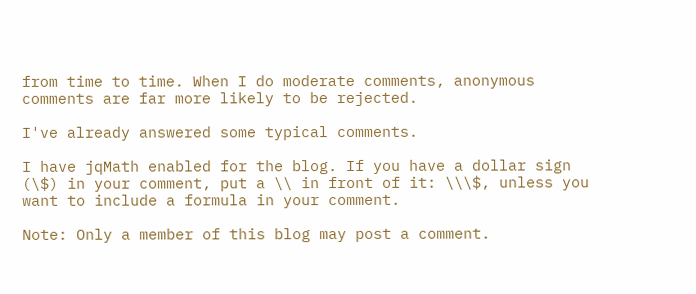from time to time. When I do moderate comments, anonymous comments are far more likely to be rejected.

I've already answered some typical comments.

I have jqMath enabled for the blog. If you have a dollar sign (\$) in your comment, put a \\ in front of it: \\\$, unless you want to include a formula in your comment.

Note: Only a member of this blog may post a comment.